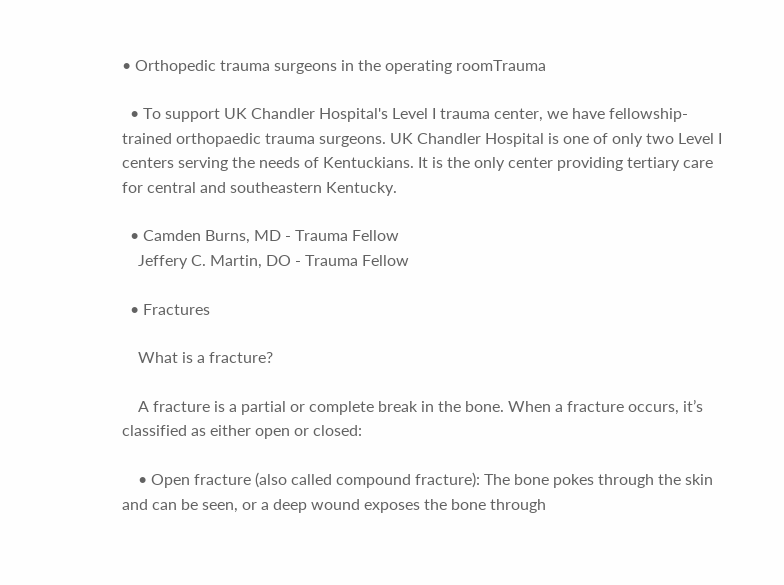• Orthopedic trauma surgeons in the operating roomTrauma

  • To support UK Chandler Hospital's Level I trauma center, we have fellowship-trained orthopaedic trauma surgeons. UK Chandler Hospital is one of only two Level I centers serving the needs of Kentuckians. It is the only center providing tertiary care for central and southeastern Kentucky.

  • Camden Burns, MD - Trauma Fellow
    Jeffery C. Martin, DO - Trauma Fellow

  • Fractures

    What is a fracture?

    A fracture is a partial or complete break in the bone. When a fracture occurs, it’s classified as either open or closed:

    • Open fracture (also called compound fracture): The bone pokes through the skin and can be seen, or a deep wound exposes the bone through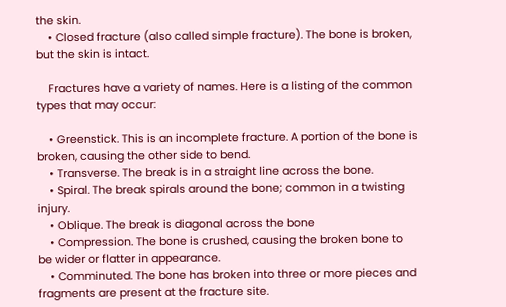the skin.
    • Closed fracture (also called simple fracture). The bone is broken, but the skin is intact.

    Fractures have a variety of names. Here is a listing of the common types that may occur:

    • Greenstick. This is an incomplete fracture. A portion of the bone is broken, causing the other side to bend.
    • Transverse. The break is in a straight line across the bone.
    • Spiral. The break spirals around the bone; common in a twisting injury.
    • Oblique. The break is diagonal across the bone
    • Compression. The bone is crushed, causing the broken bone to be wider or flatter in appearance.
    • Comminuted. The bone has broken into three or more pieces and fragments are present at the fracture site.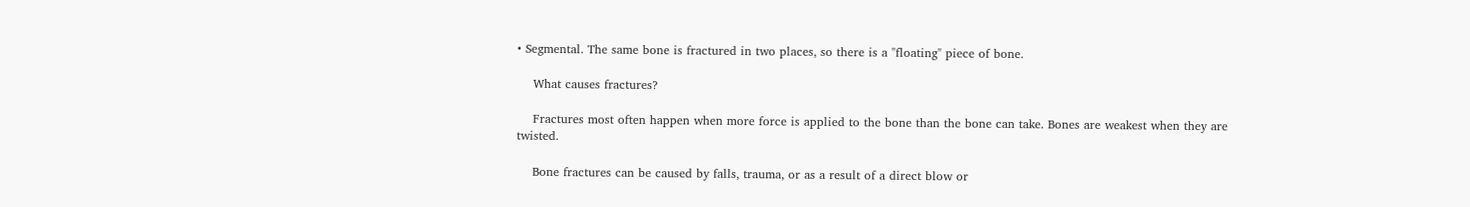• Segmental. The same bone is fractured in two places, so there is a "floating" piece of bone.

    What causes fractures?

    Fractures most often happen when more force is applied to the bone than the bone can take. Bones are weakest when they are twisted.

    Bone fractures can be caused by falls, trauma, or as a result of a direct blow or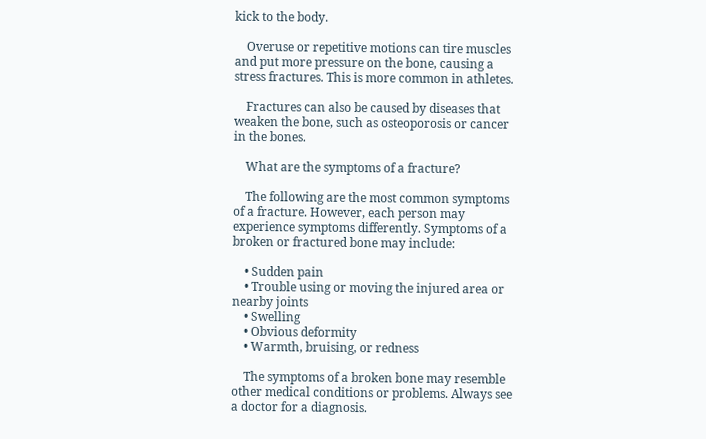kick to the body.

    Overuse or repetitive motions can tire muscles and put more pressure on the bone, causing a stress fractures. This is more common in athletes.

    Fractures can also be caused by diseases that weaken the bone, such as osteoporosis or cancer in the bones.

    What are the symptoms of a fracture?

    The following are the most common symptoms of a fracture. However, each person may experience symptoms differently. Symptoms of a broken or fractured bone may include:

    • Sudden pain
    • Trouble using or moving the injured area or nearby joints
    • Swelling
    • Obvious deformity
    • Warmth, bruising, or redness

    The symptoms of a broken bone may resemble other medical conditions or problems. Always see a doctor for a diagnosis.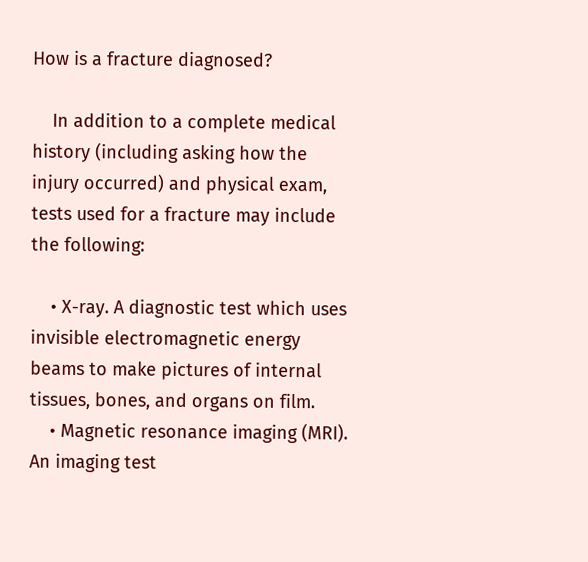How is a fracture diagnosed?

    In addition to a complete medical history (including asking how the injury occurred) and physical exam, tests used for a fracture may include the following:

    • X-ray. A diagnostic test which uses invisible electromagnetic energy beams to make pictures of internal tissues, bones, and organs on film.
    • Magnetic resonance imaging (MRI). An imaging test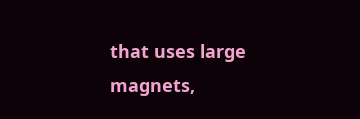that uses large magnets,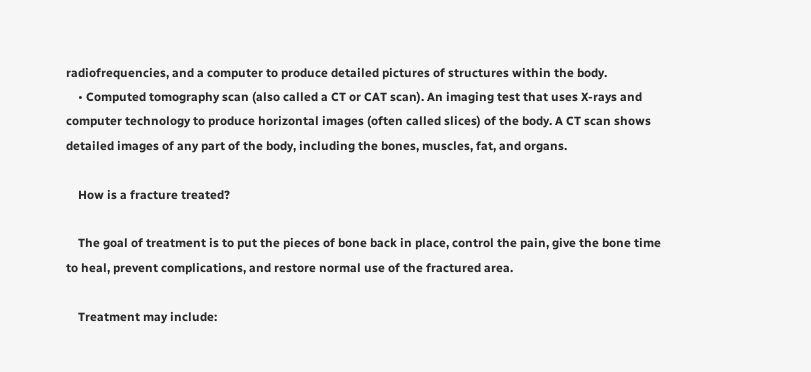radiofrequencies, and a computer to produce detailed pictures of structures within the body.
    • Computed tomography scan (also called a CT or CAT scan). An imaging test that uses X-rays and computer technology to produce horizontal images (often called slices) of the body. A CT scan shows detailed images of any part of the body, including the bones, muscles, fat, and organs.

    How is a fracture treated?

    The goal of treatment is to put the pieces of bone back in place, control the pain, give the bone time to heal, prevent complications, and restore normal use of the fractured area.

    Treatment may include: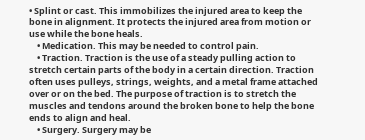• Splint or cast. This immobilizes the injured area to keep the bone in alignment. It protects the injured area from motion or use while the bone heals.
    • Medication. This may be needed to control pain.
    • Traction. Traction is the use of a steady pulling action to stretch certain parts of the body in a certain direction. Traction often uses pulleys, strings, weights, and a metal frame attached over or on the bed. The purpose of traction is to stretch the muscles and tendons around the broken bone to help the bone ends to align and heal.
    • Surgery. Surgery may be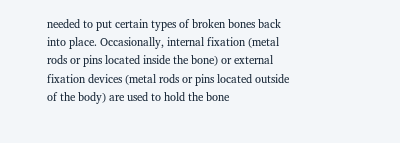needed to put certain types of broken bones back into place. Occasionally, internal fixation (metal rods or pins located inside the bone) or external fixation devices (metal rods or pins located outside of the body) are used to hold the bone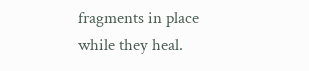fragments in place while they heal.